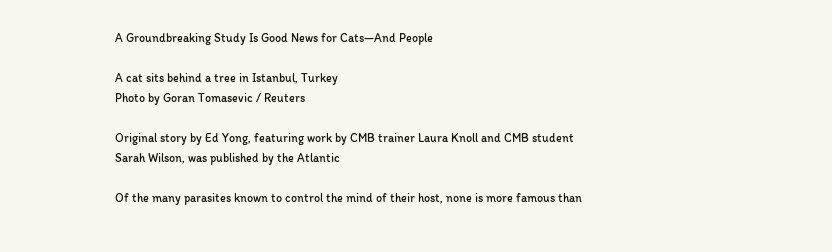A Groundbreaking Study Is Good News for Cats—And People

A cat sits behind a tree in Istanbul, Turkey
Photo by Goran Tomasevic / Reuters

Original story by Ed Yong, featuring work by CMB trainer Laura Knoll and CMB student Sarah Wilson, was published by the Atlantic

Of the many parasites known to control the mind of their host, none is more famous than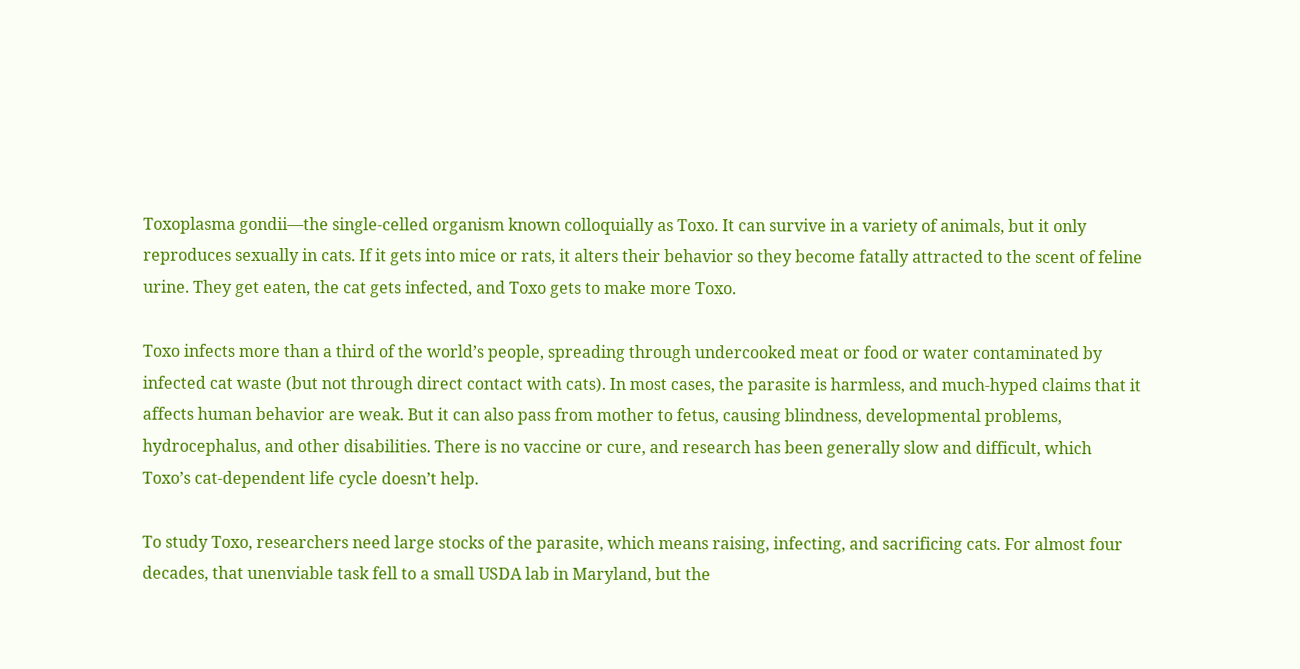Toxoplasma gondii—the single-celled organism known colloquially as Toxo. It can survive in a variety of animals, but it only reproduces sexually in cats. If it gets into mice or rats, it alters their behavior so they become fatally attracted to the scent of feline urine. They get eaten, the cat gets infected, and Toxo gets to make more Toxo.

Toxo infects more than a third of the world’s people, spreading through undercooked meat or food or water contaminated by infected cat waste (but not through direct contact with cats). In most cases, the parasite is harmless, and much-hyped claims that it affects human behavior are weak. But it can also pass from mother to fetus, causing blindness, developmental problems, hydrocephalus, and other disabilities. There is no vaccine or cure, and research has been generally slow and difficult, which Toxo’s cat-dependent life cycle doesn’t help.

To study Toxo, researchers need large stocks of the parasite, which means raising, infecting, and sacrificing cats. For almost four decades, that unenviable task fell to a small USDA lab in Maryland, but the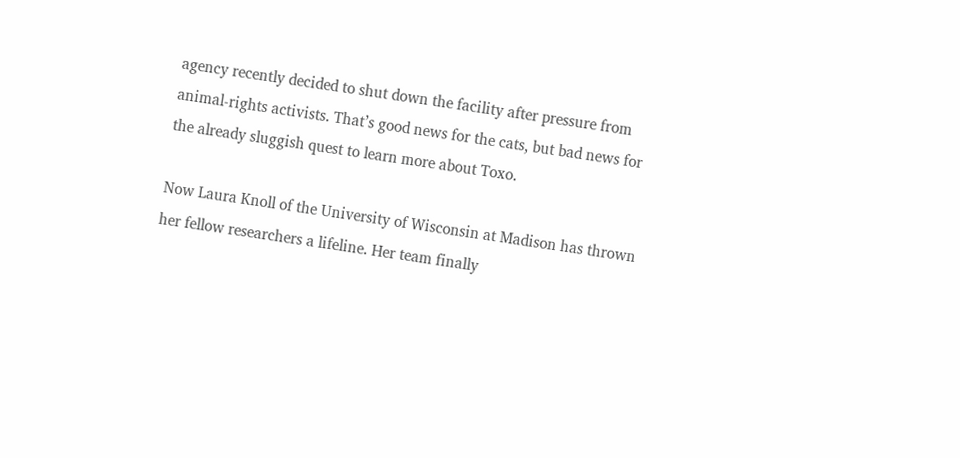agency recently decided to shut down the facility after pressure from animal-rights activists. That’s good news for the cats, but bad news for the already sluggish quest to learn more about Toxo.

Now Laura Knoll of the University of Wisconsin at Madison has thrown her fellow researchers a lifeline. Her team finally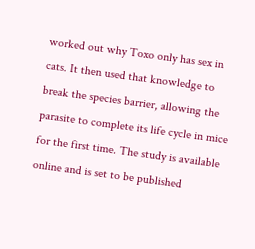worked out why Toxo only has sex in cats. It then used that knowledge to break the species barrier, allowing the parasite to complete its life cycle in mice for the first time. The study is available online and is set to be published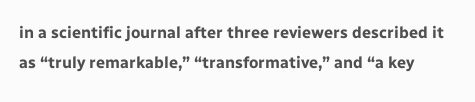in a scientific journal after three reviewers described it as “truly remarkable,” “transformative,” and “a key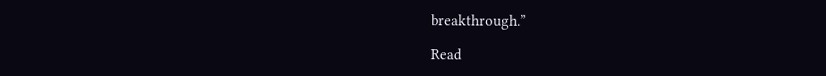breakthrough.”

Read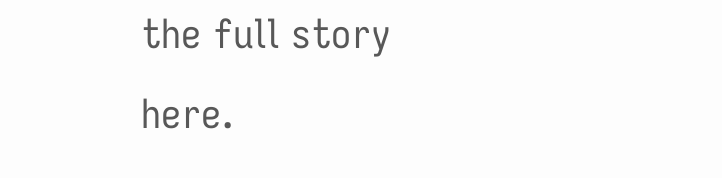the full story here.